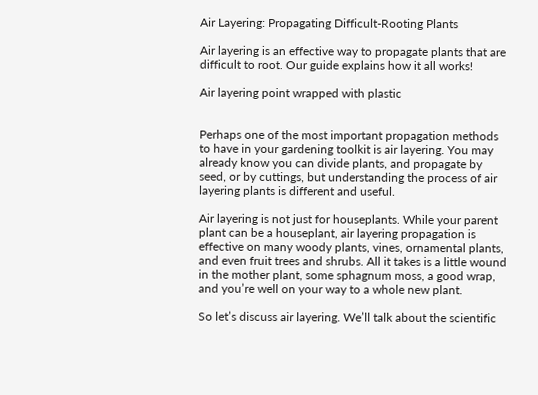Air Layering: Propagating Difficult-Rooting Plants

Air layering is an effective way to propagate plants that are difficult to root. Our guide explains how it all works!

Air layering point wrapped with plastic


Perhaps one of the most important propagation methods to have in your gardening toolkit is air layering. You may already know you can divide plants, and propagate by seed, or by cuttings, but understanding the process of air layering plants is different and useful.

Air layering is not just for houseplants. While your parent plant can be a houseplant, air layering propagation is effective on many woody plants, vines, ornamental plants, and even fruit trees and shrubs. All it takes is a little wound in the mother plant, some sphagnum moss, a good wrap, and you’re well on your way to a whole new plant.

So let’s discuss air layering. We’ll talk about the scientific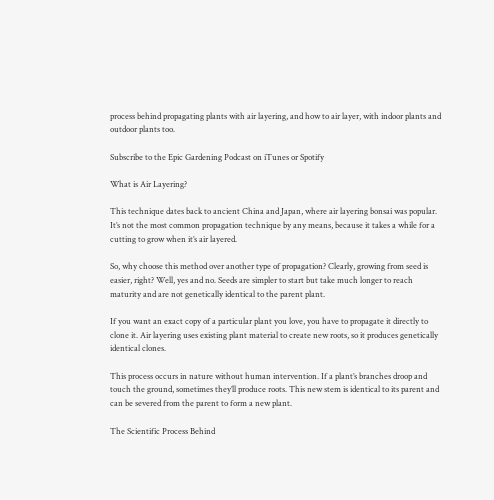process behind propagating plants with air layering, and how to air layer, with indoor plants and outdoor plants too.

Subscribe to the Epic Gardening Podcast on iTunes or Spotify

What is Air Layering?

This technique dates back to ancient China and Japan, where air layering bonsai was popular. It’s not the most common propagation technique by any means, because it takes a while for a cutting to grow when it’s air layered.

So, why choose this method over another type of propagation? Clearly, growing from seed is easier, right? Well, yes and no. Seeds are simpler to start but take much longer to reach maturity and are not genetically identical to the parent plant.

If you want an exact copy of a particular plant you love, you have to propagate it directly to clone it. Air layering uses existing plant material to create new roots, so it produces genetically identical clones.

This process occurs in nature without human intervention. If a plant’s branches droop and touch the ground, sometimes they’ll produce roots. This new stem is identical to its parent and can be severed from the parent to form a new plant.

The Scientific Process Behind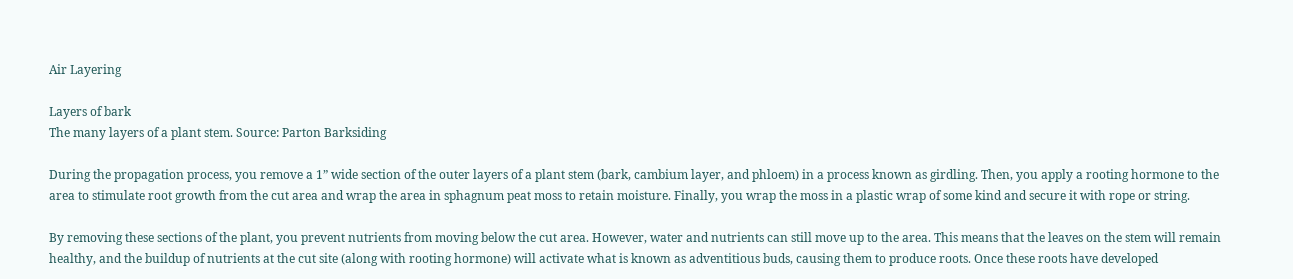Air Layering

Layers of bark
The many layers of a plant stem. Source: Parton Barksiding

During the propagation process, you remove a 1” wide section of the outer layers of a plant stem (bark, cambium layer, and phloem) in a process known as girdling. Then, you apply a rooting hormone to the area to stimulate root growth from the cut area and wrap the area in sphagnum peat moss to retain moisture. Finally, you wrap the moss in a plastic wrap of some kind and secure it with rope or string.

By removing these sections of the plant, you prevent nutrients from moving below the cut area. However, water and nutrients can still move up to the area. This means that the leaves on the stem will remain healthy, and the buildup of nutrients at the cut site (along with rooting hormone) will activate what is known as adventitious buds, causing them to produce roots. Once these roots have developed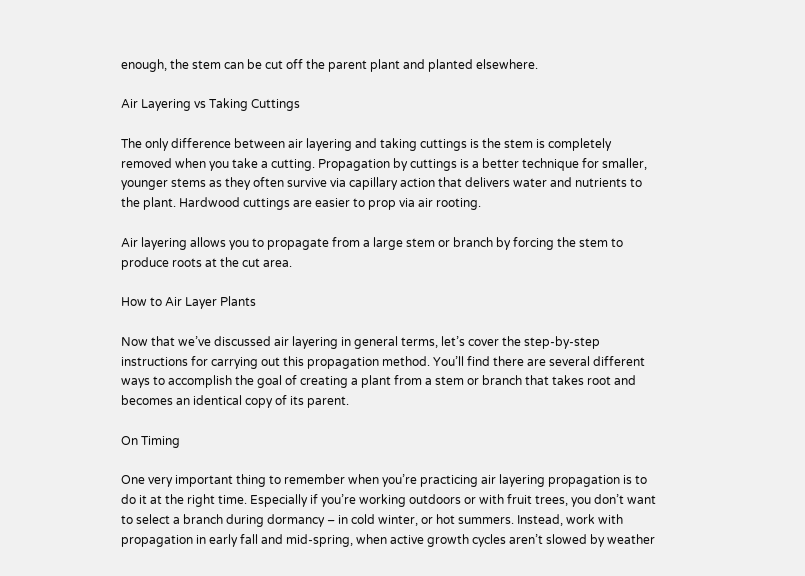enough, the stem can be cut off the parent plant and planted elsewhere.

Air Layering vs Taking Cuttings

The only difference between air layering and taking cuttings is the stem is completely removed when you take a cutting. Propagation by cuttings is a better technique for smaller, younger stems as they often survive via capillary action that delivers water and nutrients to the plant. Hardwood cuttings are easier to prop via air rooting.

Air layering allows you to propagate from a large stem or branch by forcing the stem to produce roots at the cut area.

How to Air Layer Plants

Now that we’ve discussed air layering in general terms, let’s cover the step-by-step instructions for carrying out this propagation method. You’ll find there are several different ways to accomplish the goal of creating a plant from a stem or branch that takes root and becomes an identical copy of its parent.

On Timing

One very important thing to remember when you’re practicing air layering propagation is to do it at the right time. Especially if you’re working outdoors or with fruit trees, you don’t want to select a branch during dormancy – in cold winter, or hot summers. Instead, work with propagation in early fall and mid-spring, when active growth cycles aren’t slowed by weather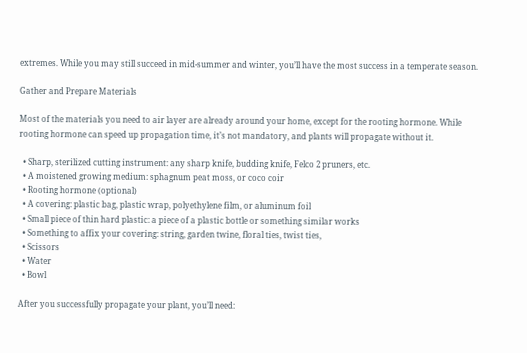extremes. While you may still succeed in mid-summer and winter, you’ll have the most success in a temperate season.

Gather and Prepare Materials

Most of the materials you need to air layer are already around your home, except for the rooting hormone. While rooting hormone can speed up propagation time, it’s not mandatory, and plants will propagate without it.

  • Sharp, sterilized cutting instrument: any sharp knife, budding knife, Felco 2 pruners, etc.
  • A moistened growing medium: sphagnum peat moss, or coco coir
  • Rooting hormone (optional)
  • A covering: plastic bag, plastic wrap, polyethylene film, or aluminum foil
  • Small piece of thin hard plastic: a piece of a plastic bottle or something similar works
  • Something to affix your covering: string, garden twine, floral ties, twist ties,
  • Scissors
  • Water
  • Bowl

After you successfully propagate your plant, you’ll need: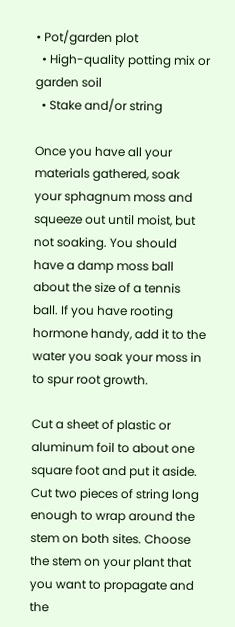• Pot/garden plot
  • High-quality potting mix or garden soil
  • Stake and/or string

Once you have all your materials gathered, soak your sphagnum moss and squeeze out until moist, but not soaking. You should have a damp moss ball about the size of a tennis ball. If you have rooting hormone handy, add it to the water you soak your moss in to spur root growth.

Cut a sheet of plastic or aluminum foil to about one square foot and put it aside. Cut two pieces of string long enough to wrap around the stem on both sites. Choose the stem on your plant that you want to propagate and the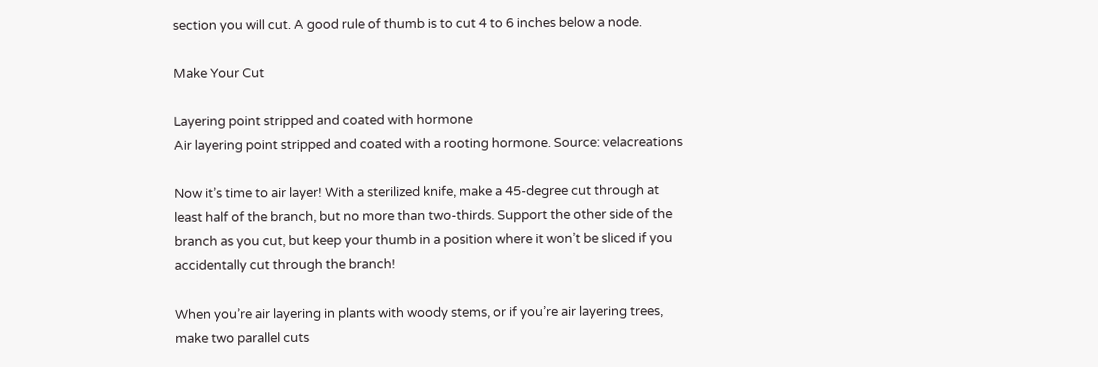section you will cut. A good rule of thumb is to cut 4 to 6 inches below a node.

Make Your Cut

Layering point stripped and coated with hormone
Air layering point stripped and coated with a rooting hormone. Source: velacreations

Now it’s time to air layer! With a sterilized knife, make a 45-degree cut through at least half of the branch, but no more than two-thirds. Support the other side of the branch as you cut, but keep your thumb in a position where it won’t be sliced if you accidentally cut through the branch!

When you’re air layering in plants with woody stems, or if you’re air layering trees, make two parallel cuts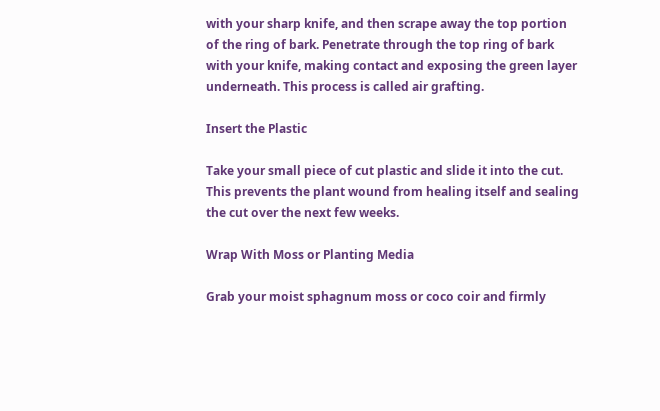with your sharp knife, and then scrape away the top portion of the ring of bark. Penetrate through the top ring of bark with your knife, making contact and exposing the green layer underneath. This process is called air grafting.

Insert the Plastic

Take your small piece of cut plastic and slide it into the cut. This prevents the plant wound from healing itself and sealing the cut over the next few weeks.

Wrap With Moss or Planting Media

Grab your moist sphagnum moss or coco coir and firmly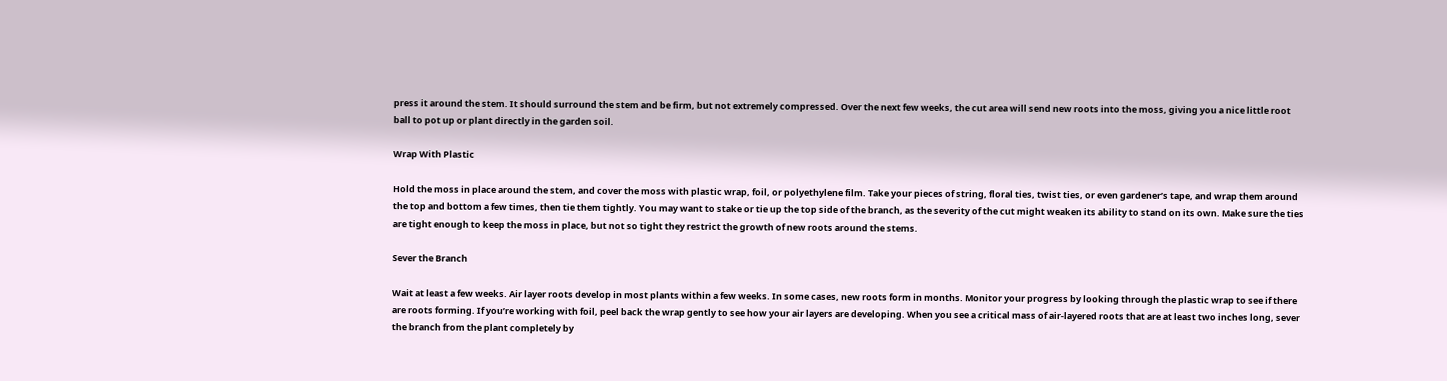press it around the stem. It should surround the stem and be firm, but not extremely compressed. Over the next few weeks, the cut area will send new roots into the moss, giving you a nice little root ball to pot up or plant directly in the garden soil.

Wrap With Plastic

Hold the moss in place around the stem, and cover the moss with plastic wrap, foil, or polyethylene film. Take your pieces of string, floral ties, twist ties, or even gardener’s tape, and wrap them around the top and bottom a few times, then tie them tightly. You may want to stake or tie up the top side of the branch, as the severity of the cut might weaken its ability to stand on its own. Make sure the ties are tight enough to keep the moss in place, but not so tight they restrict the growth of new roots around the stems.

Sever the Branch

Wait at least a few weeks. Air layer roots develop in most plants within a few weeks. In some cases, new roots form in months. Monitor your progress by looking through the plastic wrap to see if there are roots forming. If you’re working with foil, peel back the wrap gently to see how your air layers are developing. When you see a critical mass of air-layered roots that are at least two inches long, sever the branch from the plant completely by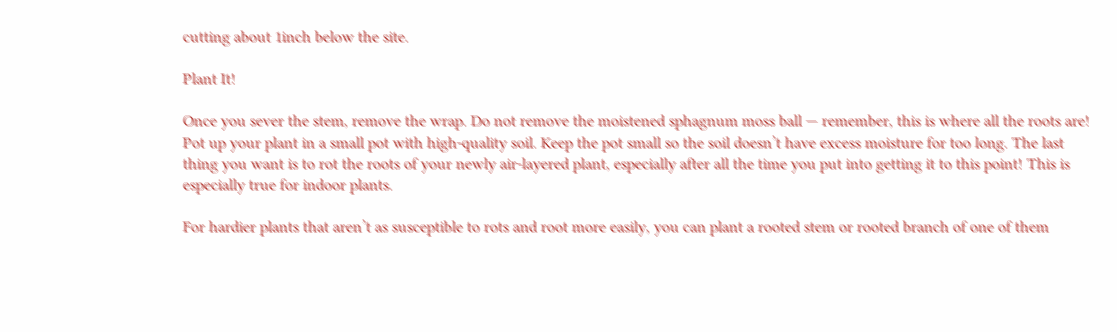cutting about 1inch below the site.

Plant It!

Once you sever the stem, remove the wrap. Do not remove the moistened sphagnum moss ball — remember, this is where all the roots are! Pot up your plant in a small pot with high-quality soil. Keep the pot small so the soil doesn’t have excess moisture for too long. The last thing you want is to rot the roots of your newly air-layered plant, especially after all the time you put into getting it to this point! This is especially true for indoor plants.

For hardier plants that aren’t as susceptible to rots and root more easily, you can plant a rooted stem or rooted branch of one of them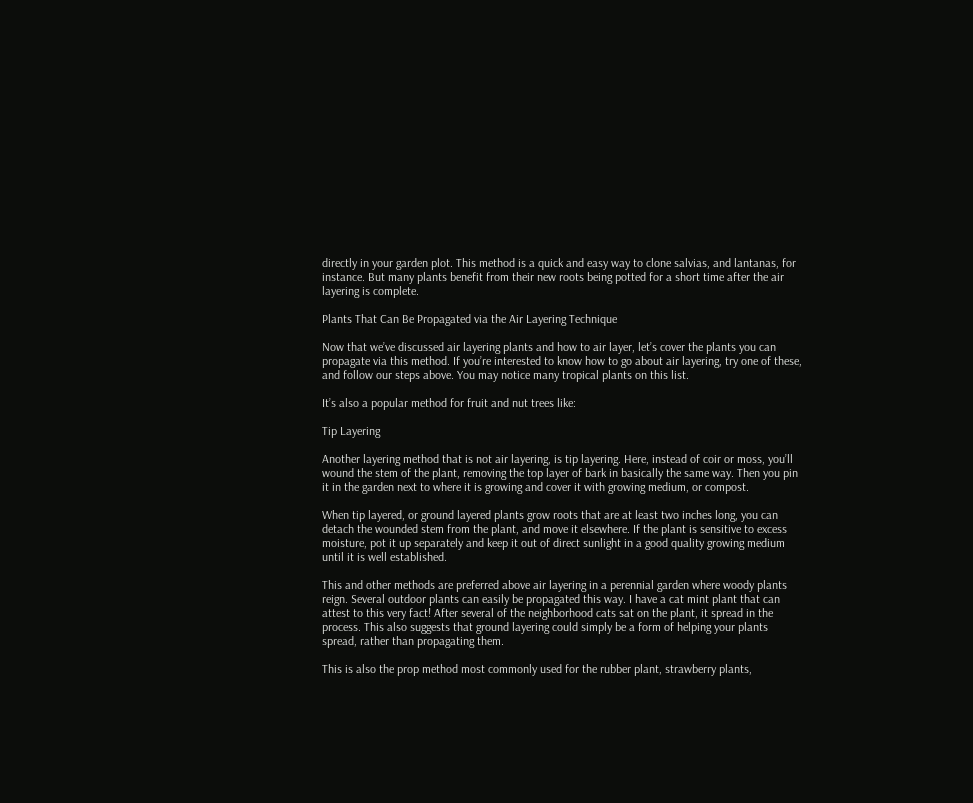directly in your garden plot. This method is a quick and easy way to clone salvias, and lantanas, for instance. But many plants benefit from their new roots being potted for a short time after the air layering is complete.

Plants That Can Be Propagated via the Air Layering Technique

Now that we’ve discussed air layering plants and how to air layer, let’s cover the plants you can propagate via this method. If you’re interested to know how to go about air layering, try one of these, and follow our steps above. You may notice many tropical plants on this list.

It’s also a popular method for fruit and nut trees like:

Tip Layering

Another layering method that is not air layering, is tip layering. Here, instead of coir or moss, you’ll wound the stem of the plant, removing the top layer of bark in basically the same way. Then you pin it in the garden next to where it is growing and cover it with growing medium, or compost.

When tip layered, or ground layered plants grow roots that are at least two inches long, you can detach the wounded stem from the plant, and move it elsewhere. If the plant is sensitive to excess moisture, pot it up separately and keep it out of direct sunlight in a good quality growing medium until it is well established.

This and other methods are preferred above air layering in a perennial garden where woody plants reign. Several outdoor plants can easily be propagated this way. I have a cat mint plant that can attest to this very fact! After several of the neighborhood cats sat on the plant, it spread in the process. This also suggests that ground layering could simply be a form of helping your plants spread, rather than propagating them.

This is also the prop method most commonly used for the rubber plant, strawberry plants,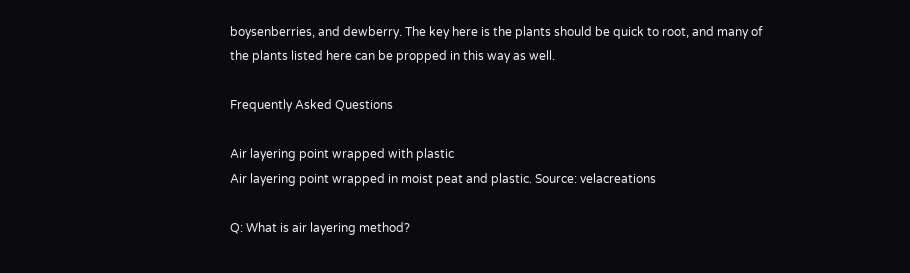boysenberries, and dewberry. The key here is the plants should be quick to root, and many of the plants listed here can be propped in this way as well.

Frequently Asked Questions

Air layering point wrapped with plastic
Air layering point wrapped in moist peat and plastic. Source: velacreations

Q: What is air layering method?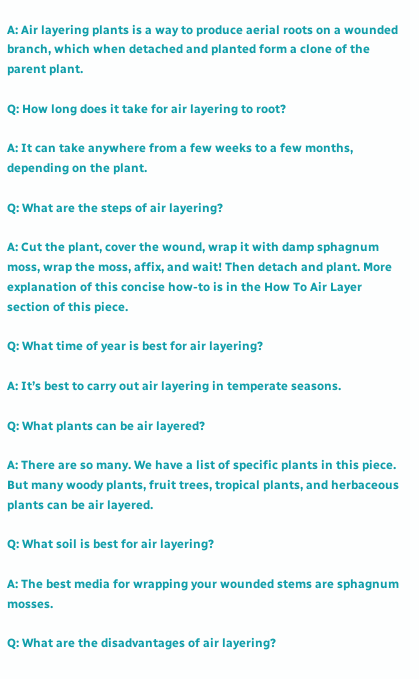A: Air layering plants is a way to produce aerial roots on a wounded branch, which when detached and planted form a clone of the parent plant.

Q: How long does it take for air layering to root?

A: It can take anywhere from a few weeks to a few months, depending on the plant.

Q: What are the steps of air layering?

A: Cut the plant, cover the wound, wrap it with damp sphagnum moss, wrap the moss, affix, and wait! Then detach and plant. More explanation of this concise how-to is in the How To Air Layer section of this piece.

Q: What time of year is best for air layering?

A: It’s best to carry out air layering in temperate seasons.

Q: What plants can be air layered?

A: There are so many. We have a list of specific plants in this piece. But many woody plants, fruit trees, tropical plants, and herbaceous plants can be air layered.

Q: What soil is best for air layering?

A: The best media for wrapping your wounded stems are sphagnum mosses.

Q: What are the disadvantages of air layering?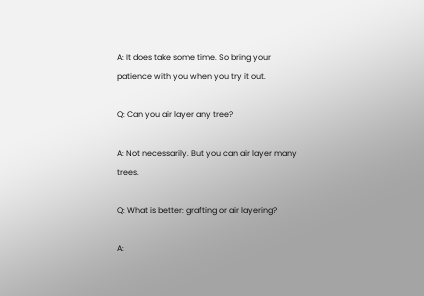A: It does take some time. So bring your patience with you when you try it out.

Q: Can you air layer any tree?

A: Not necessarily. But you can air layer many trees.

Q: What is better: grafting or air layering?

A: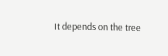It depends on the tree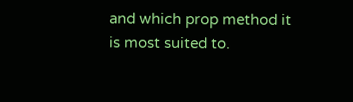and which prop method it is most suited to.